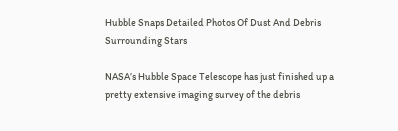Hubble Snaps Detailed Photos Of Dust And Debris Surrounding Stars

NASA’s Hubble Space Telescope has just finished up a pretty extensive imaging survey of the debris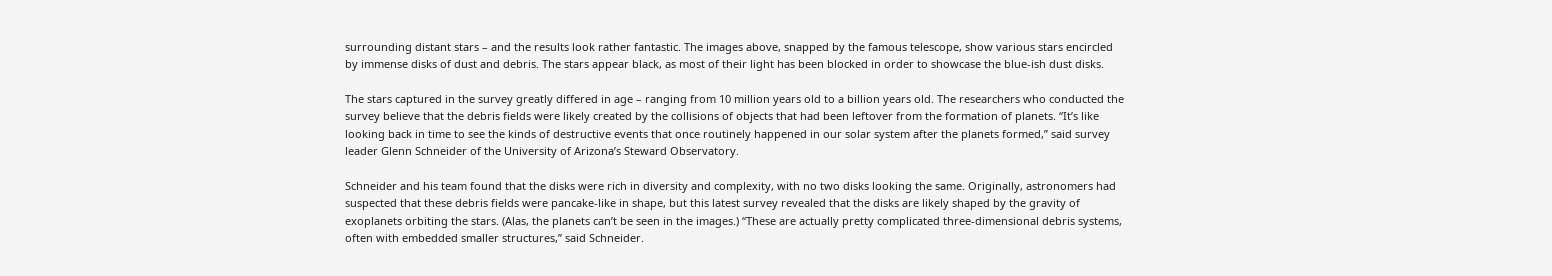surrounding distant stars – and the results look rather fantastic. The images above, snapped by the famous telescope, show various stars encircled by immense disks of dust and debris. The stars appear black, as most of their light has been blocked in order to showcase the blue-ish dust disks.

The stars captured in the survey greatly differed in age – ranging from 10 million years old to a billion years old. The researchers who conducted the survey believe that the debris fields were likely created by the collisions of objects that had been leftover from the formation of planets. “It’s like looking back in time to see the kinds of destructive events that once routinely happened in our solar system after the planets formed,” said survey leader Glenn Schneider of the University of Arizona’s Steward Observatory.

Schneider and his team found that the disks were rich in diversity and complexity, with no two disks looking the same. Originally, astronomers had suspected that these debris fields were pancake-like in shape, but this latest survey revealed that the disks are likely shaped by the gravity of exoplanets orbiting the stars. (Alas, the planets can’t be seen in the images.) “These are actually pretty complicated three-dimensional debris systems, often with embedded smaller structures,” said Schneider.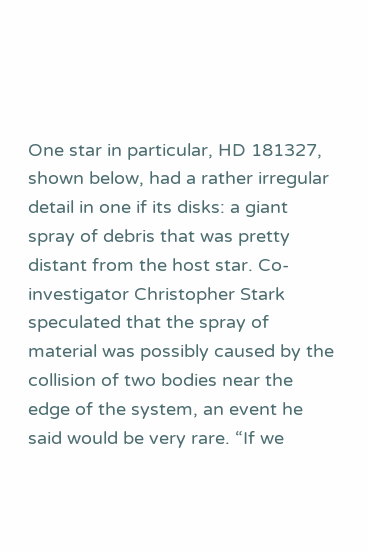One star in particular, HD 181327, shown below, had a rather irregular detail in one if its disks: a giant spray of debris that was pretty distant from the host star. Co-investigator Christopher Stark speculated that the spray of material was possibly caused by the collision of two bodies near the edge of the system, an event he said would be very rare. “If we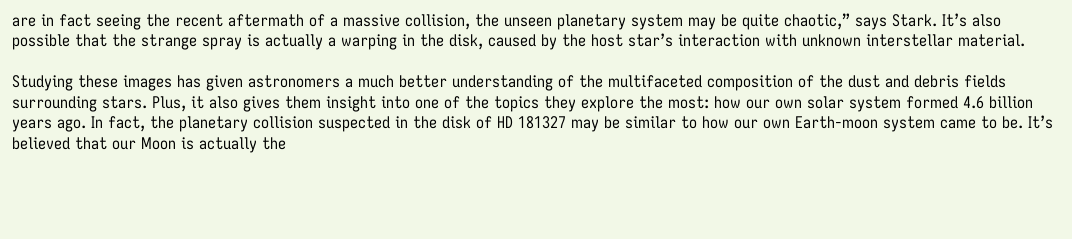are in fact seeing the recent aftermath of a massive collision, the unseen planetary system may be quite chaotic,” says Stark. It’s also possible that the strange spray is actually a warping in the disk, caused by the host star’s interaction with unknown interstellar material.

Studying these images has given astronomers a much better understanding of the multifaceted composition of the dust and debris fields surrounding stars. Plus, it also gives them insight into one of the topics they explore the most: how our own solar system formed 4.6 billion years ago. In fact, the planetary collision suspected in the disk of HD 181327 may be similar to how our own Earth-moon system came to be. It’s believed that our Moon is actually the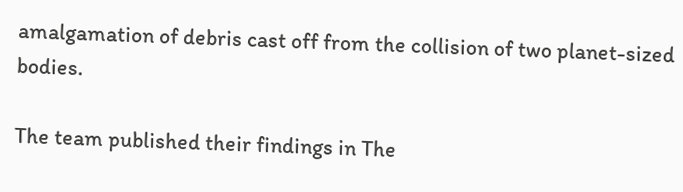amalgamation of debris cast off from the collision of two planet-sized bodies.

The team published their findings in The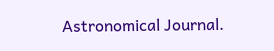Astronomical Journal.